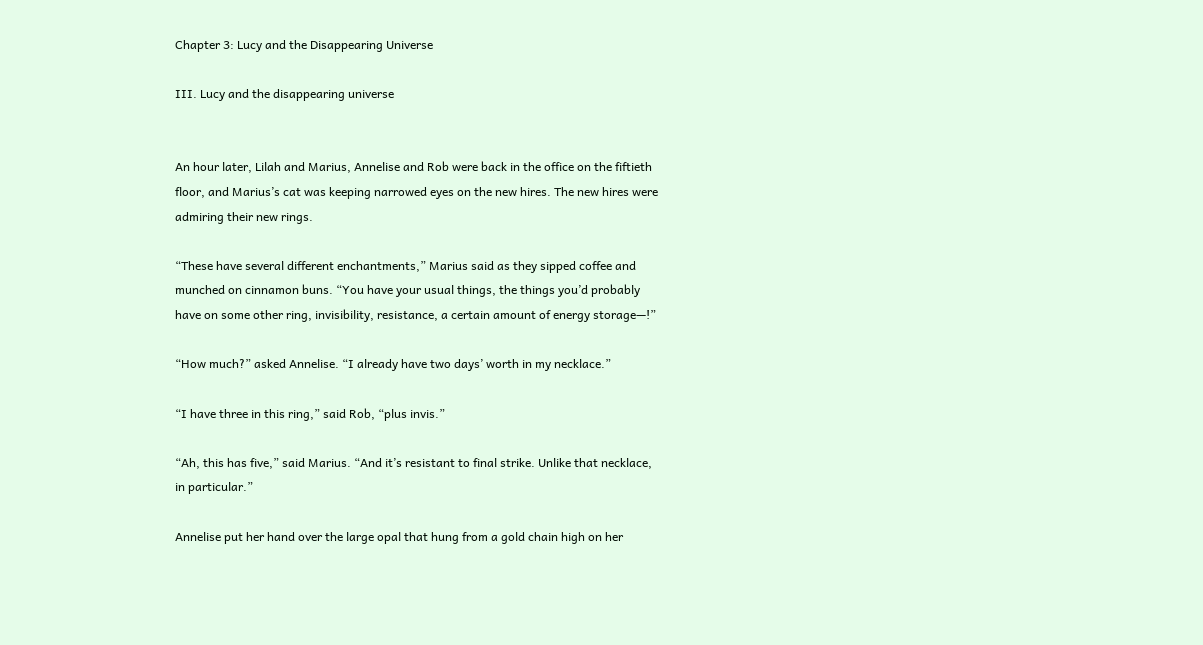Chapter 3: Lucy and the Disappearing Universe

III. Lucy and the disappearing universe


An hour later, Lilah and Marius, Annelise and Rob were back in the office on the fiftieth floor, and Marius’s cat was keeping narrowed eyes on the new hires. The new hires were admiring their new rings.

“These have several different enchantments,” Marius said as they sipped coffee and munched on cinnamon buns. “You have your usual things, the things you’d probably have on some other ring, invisibility, resistance, a certain amount of energy storage—!”

“How much?” asked Annelise. “I already have two days’ worth in my necklace.”

“I have three in this ring,” said Rob, “plus invis.”

“Ah, this has five,” said Marius. “And it’s resistant to final strike. Unlike that necklace, in particular.”

Annelise put her hand over the large opal that hung from a gold chain high on her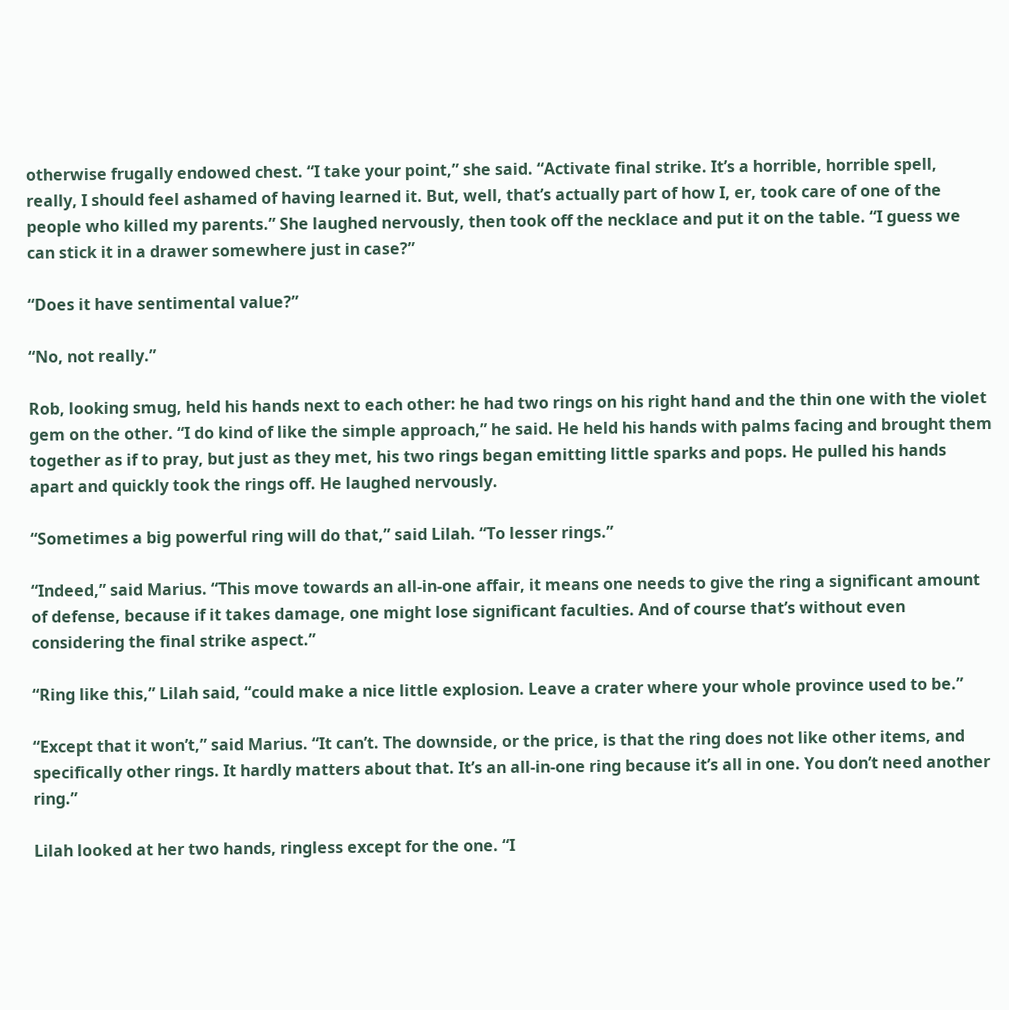otherwise frugally endowed chest. “I take your point,” she said. “Activate final strike. It’s a horrible, horrible spell, really, I should feel ashamed of having learned it. But, well, that’s actually part of how I, er, took care of one of the people who killed my parents.” She laughed nervously, then took off the necklace and put it on the table. “I guess we can stick it in a drawer somewhere just in case?”

“Does it have sentimental value?”

“No, not really.”

Rob, looking smug, held his hands next to each other: he had two rings on his right hand and the thin one with the violet gem on the other. “I do kind of like the simple approach,” he said. He held his hands with palms facing and brought them together as if to pray, but just as they met, his two rings began emitting little sparks and pops. He pulled his hands apart and quickly took the rings off. He laughed nervously.

“Sometimes a big powerful ring will do that,” said Lilah. “To lesser rings.”

“Indeed,” said Marius. “This move towards an all-in-one affair, it means one needs to give the ring a significant amount of defense, because if it takes damage, one might lose significant faculties. And of course that’s without even considering the final strike aspect.”

“Ring like this,” Lilah said, “could make a nice little explosion. Leave a crater where your whole province used to be.”

“Except that it won’t,” said Marius. “It can’t. The downside, or the price, is that the ring does not like other items, and specifically other rings. It hardly matters about that. It’s an all-in-one ring because it’s all in one. You don’t need another ring.”

Lilah looked at her two hands, ringless except for the one. “I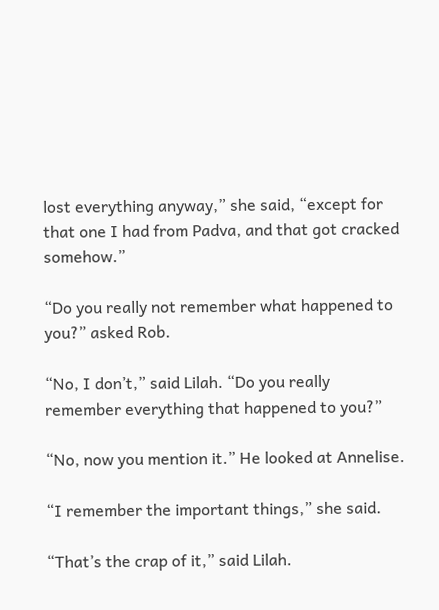lost everything anyway,” she said, “except for that one I had from Padva, and that got cracked somehow.”

“Do you really not remember what happened to you?” asked Rob.

“No, I don’t,” said Lilah. “Do you really remember everything that happened to you?”

“No, now you mention it.” He looked at Annelise.

“I remember the important things,” she said.

“That’s the crap of it,” said Lilah.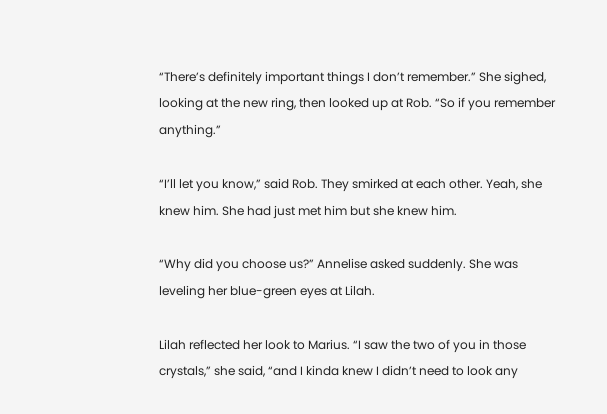“There’s definitely important things I don’t remember.” She sighed, looking at the new ring, then looked up at Rob. “So if you remember anything.”

“I’ll let you know,” said Rob. They smirked at each other. Yeah, she knew him. She had just met him but she knew him.

“Why did you choose us?” Annelise asked suddenly. She was leveling her blue-green eyes at Lilah.

Lilah reflected her look to Marius. “I saw the two of you in those crystals,” she said, “and I kinda knew I didn’t need to look any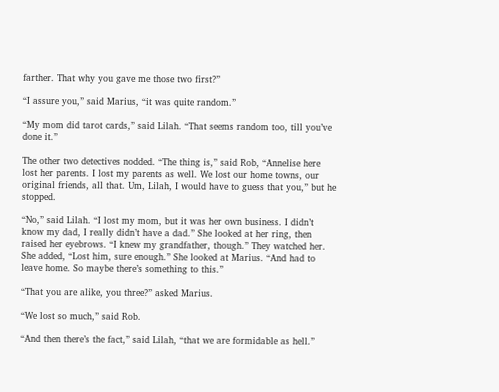farther. That why you gave me those two first?”

“I assure you,” said Marius, “it was quite random.”

“My mom did tarot cards,” said Lilah. “That seems random too, till you’ve done it.”

The other two detectives nodded. “The thing is,” said Rob, “Annelise here lost her parents. I lost my parents as well. We lost our home towns, our original friends, all that. Um, Lilah, I would have to guess that you,” but he stopped.

“No,” said Lilah. “I lost my mom, but it was her own business. I didn’t know my dad, I really didn’t have a dad.” She looked at her ring, then raised her eyebrows. “I knew my grandfather, though.” They watched her. She added, “Lost him, sure enough.” She looked at Marius. “And had to leave home. So maybe there’s something to this.”

“That you are alike, you three?” asked Marius.

“We lost so much,” said Rob.

“And then there’s the fact,” said Lilah, “that we are formidable as hell.”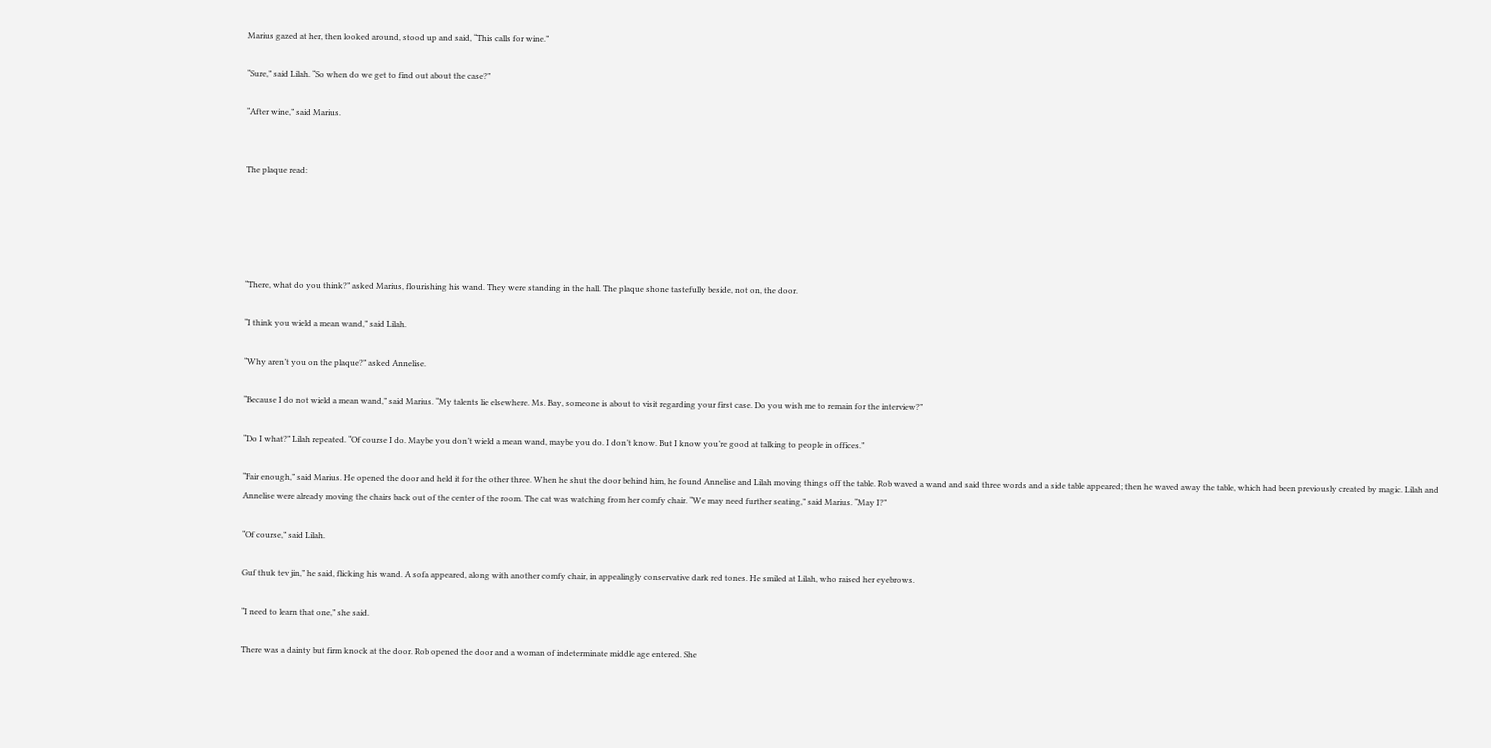Marius gazed at her, then looked around, stood up and said, “This calls for wine.”

“Sure,” said Lilah. “So when do we get to find out about the case?”

“After wine,” said Marius.


The plaque read:





“There, what do you think?” asked Marius, flourishing his wand. They were standing in the hall. The plaque shone tastefully beside, not on, the door.

“I think you wield a mean wand,” said Lilah.

“Why aren’t you on the plaque?” asked Annelise.

“Because I do not wield a mean wand,” said Marius. “My talents lie elsewhere. Ms. Bay, someone is about to visit regarding your first case. Do you wish me to remain for the interview?”

“Do I what?” Lilah repeated. “Of course I do. Maybe you don’t wield a mean wand, maybe you do. I don’t know. But I know you’re good at talking to people in offices.”

“Fair enough,” said Marius. He opened the door and held it for the other three. When he shut the door behind him, he found Annelise and Lilah moving things off the table. Rob waved a wand and said three words and a side table appeared; then he waved away the table, which had been previously created by magic. Lilah and Annelise were already moving the chairs back out of the center of the room. The cat was watching from her comfy chair. “We may need further seating,” said Marius. “May I?”

“Of course,” said Lilah.

Guf thuk tev jin,” he said, flicking his wand. A sofa appeared, along with another comfy chair, in appealingly conservative dark red tones. He smiled at Lilah, who raised her eyebrows.

“I need to learn that one,” she said.

There was a dainty but firm knock at the door. Rob opened the door and a woman of indeterminate middle age entered. She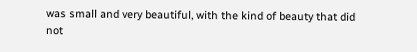was small and very beautiful, with the kind of beauty that did not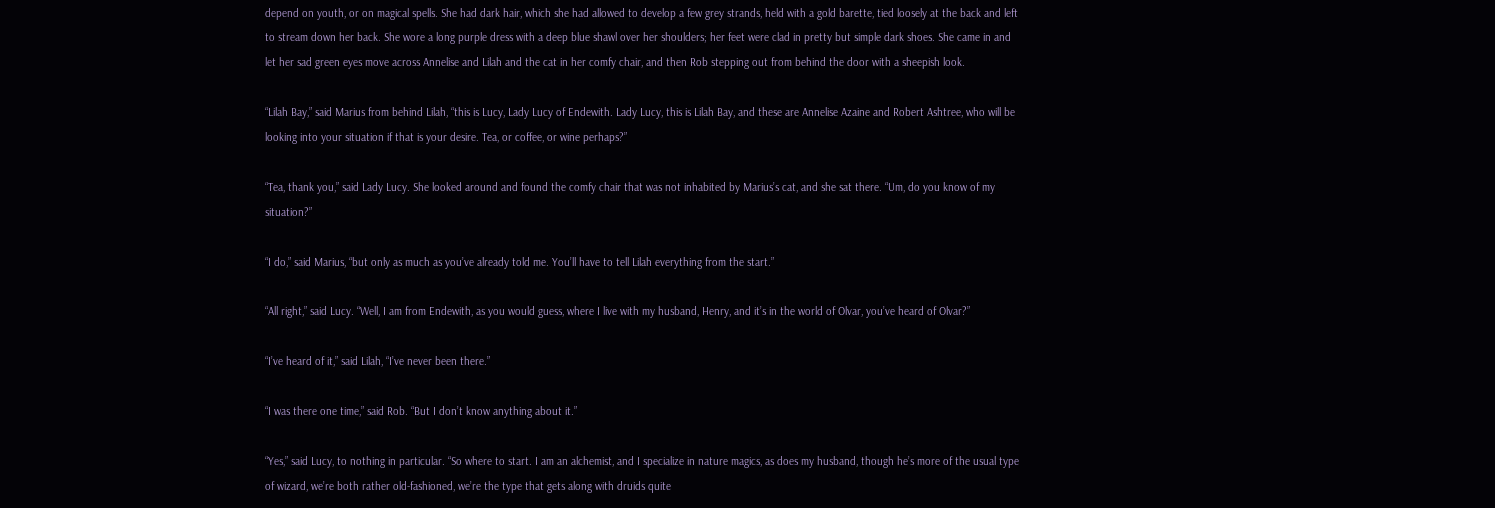depend on youth, or on magical spells. She had dark hair, which she had allowed to develop a few grey strands, held with a gold barette, tied loosely at the back and left to stream down her back. She wore a long purple dress with a deep blue shawl over her shoulders; her feet were clad in pretty but simple dark shoes. She came in and let her sad green eyes move across Annelise and Lilah and the cat in her comfy chair, and then Rob stepping out from behind the door with a sheepish look.

“Lilah Bay,” said Marius from behind Lilah, “this is Lucy, Lady Lucy of Endewith. Lady Lucy, this is Lilah Bay, and these are Annelise Azaine and Robert Ashtree, who will be looking into your situation if that is your desire. Tea, or coffee, or wine perhaps?”

“Tea, thank you,” said Lady Lucy. She looked around and found the comfy chair that was not inhabited by Marius’s cat, and she sat there. “Um, do you know of my situation?”

“I do,” said Marius, “but only as much as you’ve already told me. You’ll have to tell Lilah everything from the start.”

“All right,” said Lucy. “Well, I am from Endewith, as you would guess, where I live with my husband, Henry, and it’s in the world of Olvar, you’ve heard of Olvar?”

“I’ve heard of it,” said Lilah, “I’ve never been there.”

“I was there one time,” said Rob. “But I don’t know anything about it.”

“Yes,” said Lucy, to nothing in particular. “So where to start. I am an alchemist, and I specialize in nature magics, as does my husband, though he’s more of the usual type of wizard, we’re both rather old-fashioned, we’re the type that gets along with druids quite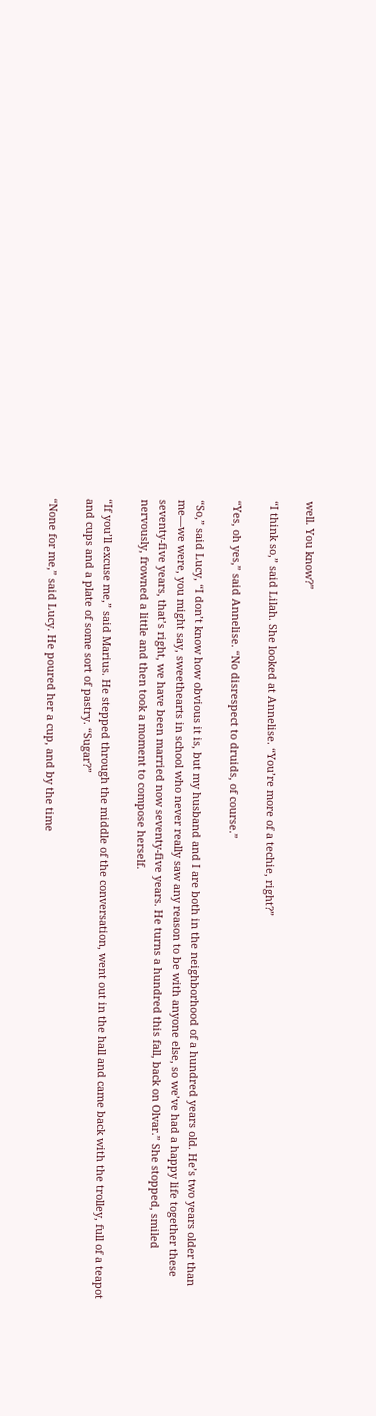well. You know?”

“I think so,” said Lilah. She looked at Annelise. “You’re more of a techie, right?”

“Yes, oh yes,” said Annelise. “No disrespect to druids, of course.”

“So,” said Lucy, “I don’t know how obvious it is, but my husband and I are both in the neighborhood of a hundred years old. He’s two years older than me—we were, you might say, sweethearts in school who never really saw any reason to be with anyone else, so we’ve had a happy life together these seventy-five years, that’s right, we have been married now seventy-five years. He turns a hundred this fall, back on Olvar.” She stopped, smiled nervously, frowned a little and then took a moment to compose herself.

“If you’ll excuse me,” said Marius. He stepped through the middle of the conversation, went out in the hall and came back with the trolley, full of a teapot and cups and a plate of some sort of pastry. “Sugar?”

“None for me,” said Lucy. He poured her a cup, and by the time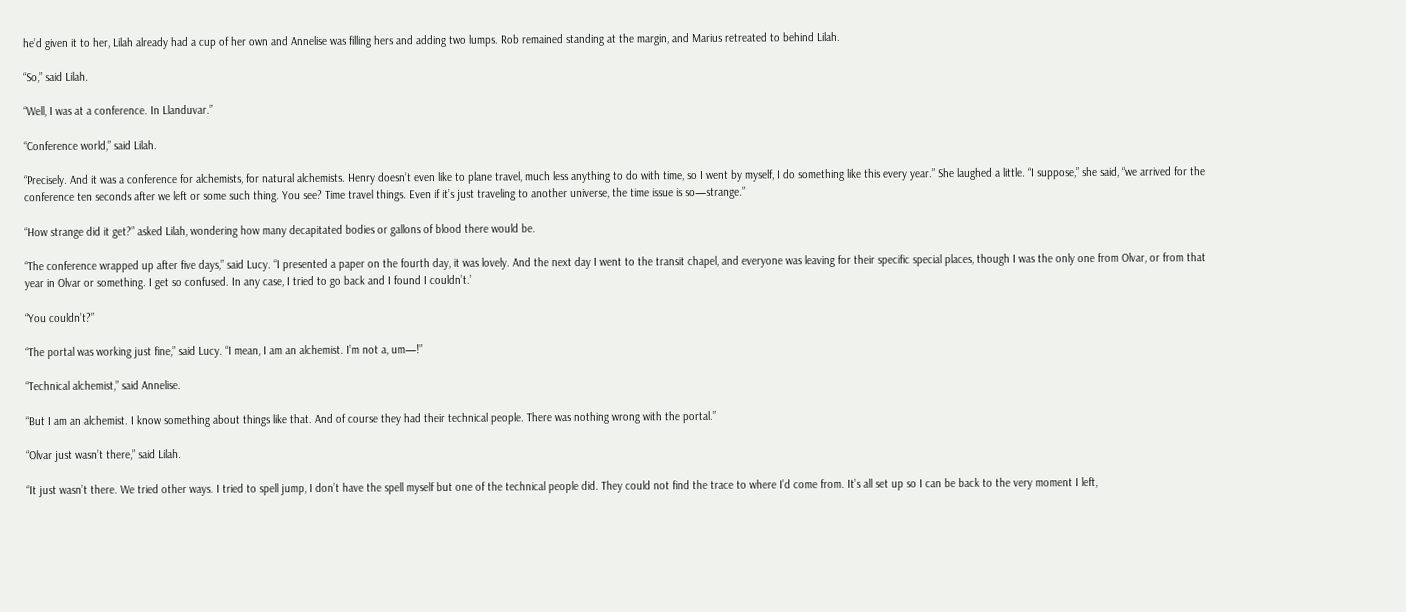he’d given it to her, Lilah already had a cup of her own and Annelise was filling hers and adding two lumps. Rob remained standing at the margin, and Marius retreated to behind Lilah.

“So,” said Lilah.

“Well, I was at a conference. In Llanduvar.”

“Conference world,” said Lilah.

“Precisely. And it was a conference for alchemists, for natural alchemists. Henry doesn’t even like to plane travel, much less anything to do with time, so I went by myself, I do something like this every year.” She laughed a little. “I suppose,” she said, “we arrived for the conference ten seconds after we left or some such thing. You see? Time travel things. Even if it’s just traveling to another universe, the time issue is so—strange.”

“How strange did it get?” asked Lilah, wondering how many decapitated bodies or gallons of blood there would be.

“The conference wrapped up after five days,” said Lucy. “I presented a paper on the fourth day, it was lovely. And the next day I went to the transit chapel, and everyone was leaving for their specific special places, though I was the only one from Olvar, or from that year in Olvar or something. I get so confused. In any case, I tried to go back and I found I couldn’t.’

“You couldn’t?”

“The portal was working just fine,” said Lucy. “I mean, I am an alchemist. I’m not a, um—!”

“Technical alchemist,” said Annelise.

“But I am an alchemist. I know something about things like that. And of course they had their technical people. There was nothing wrong with the portal.”

“Olvar just wasn’t there,” said Lilah.

“It just wasn’t there. We tried other ways. I tried to spell jump, I don’t have the spell myself but one of the technical people did. They could not find the trace to where I’d come from. It’s all set up so I can be back to the very moment I left,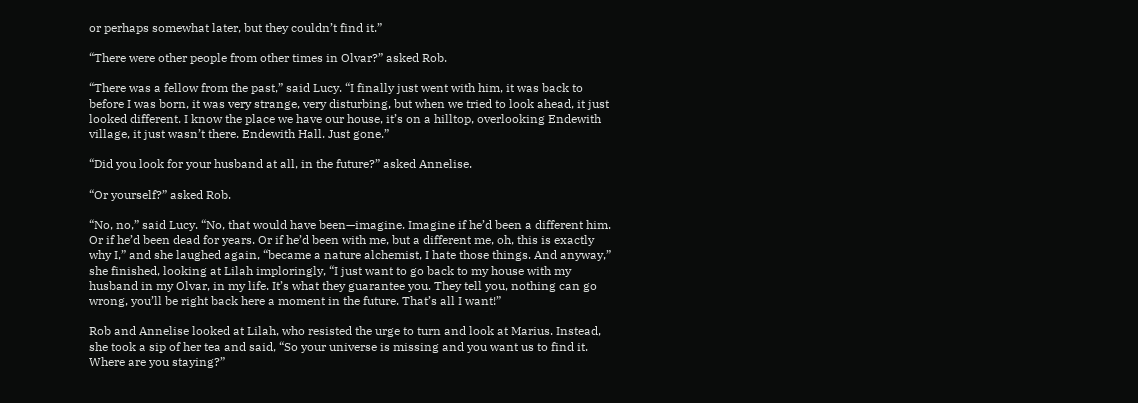or perhaps somewhat later, but they couldn’t find it.”

“There were other people from other times in Olvar?” asked Rob.

“There was a fellow from the past,” said Lucy. “I finally just went with him, it was back to before I was born, it was very strange, very disturbing, but when we tried to look ahead, it just looked different. I know the place we have our house, it’s on a hilltop, overlooking Endewith village, it just wasn’t there. Endewith Hall. Just gone.”

“Did you look for your husband at all, in the future?” asked Annelise.

“Or yourself?” asked Rob.

“No, no,” said Lucy. “No, that would have been—imagine. Imagine if he’d been a different him. Or if he’d been dead for years. Or if he’d been with me, but a different me, oh, this is exactly why I,” and she laughed again, “became a nature alchemist, I hate those things. And anyway,” she finished, looking at Lilah imploringly, “I just want to go back to my house with my husband in my Olvar, in my life. It’s what they guarantee you. They tell you, nothing can go wrong, you’ll be right back here a moment in the future. That’s all I want!”

Rob and Annelise looked at Lilah, who resisted the urge to turn and look at Marius. Instead, she took a sip of her tea and said, “So your universe is missing and you want us to find it. Where are you staying?”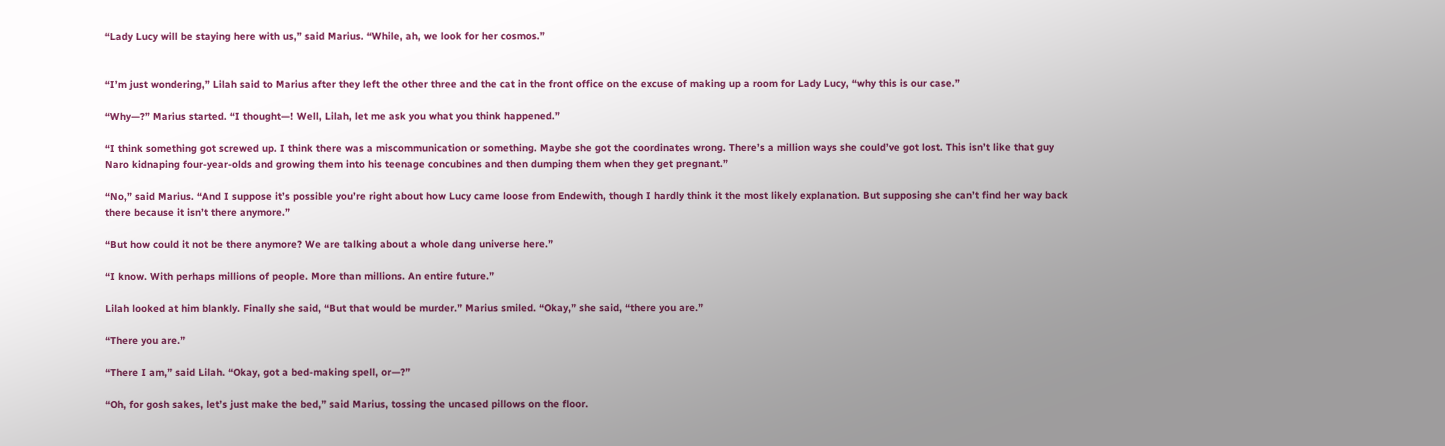“Lady Lucy will be staying here with us,” said Marius. “While, ah, we look for her cosmos.”


“I’m just wondering,” Lilah said to Marius after they left the other three and the cat in the front office on the excuse of making up a room for Lady Lucy, “why this is our case.”

“Why—?” Marius started. “I thought—! Well, Lilah, let me ask you what you think happened.”

“I think something got screwed up. I think there was a miscommunication or something. Maybe she got the coordinates wrong. There’s a million ways she could’ve got lost. This isn’t like that guy Naro kidnaping four-year-olds and growing them into his teenage concubines and then dumping them when they get pregnant.”

“No,” said Marius. “And I suppose it’s possible you’re right about how Lucy came loose from Endewith, though I hardly think it the most likely explanation. But supposing she can’t find her way back there because it isn’t there anymore.”

“But how could it not be there anymore? We are talking about a whole dang universe here.”

“I know. With perhaps millions of people. More than millions. An entire future.”

Lilah looked at him blankly. Finally she said, “But that would be murder.” Marius smiled. “Okay,” she said, “there you are.”

“There you are.”

“There I am,” said Lilah. “Okay, got a bed-making spell, or—?”

“Oh, for gosh sakes, let’s just make the bed,” said Marius, tossing the uncased pillows on the floor.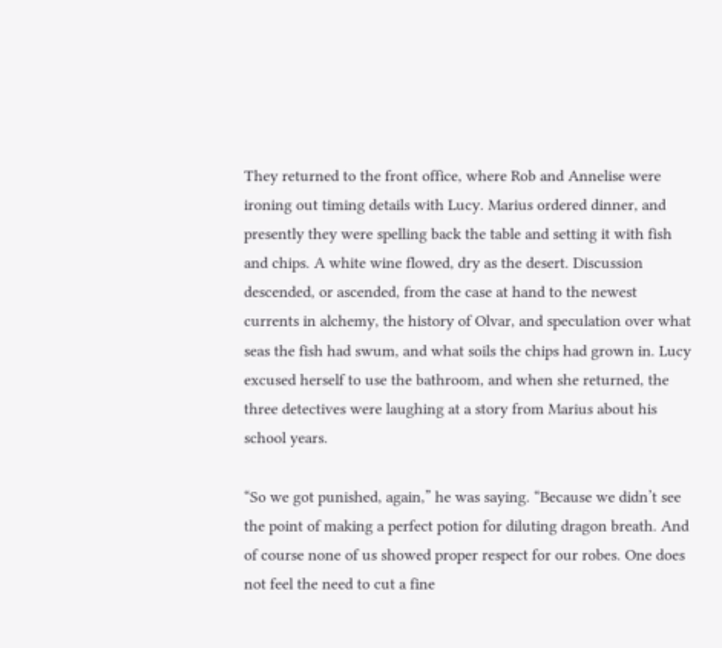They returned to the front office, where Rob and Annelise were ironing out timing details with Lucy. Marius ordered dinner, and presently they were spelling back the table and setting it with fish and chips. A white wine flowed, dry as the desert. Discussion descended, or ascended, from the case at hand to the newest currents in alchemy, the history of Olvar, and speculation over what seas the fish had swum, and what soils the chips had grown in. Lucy excused herself to use the bathroom, and when she returned, the three detectives were laughing at a story from Marius about his school years.

“So we got punished, again,” he was saying. “Because we didn’t see the point of making a perfect potion for diluting dragon breath. And of course none of us showed proper respect for our robes. One does not feel the need to cut a fine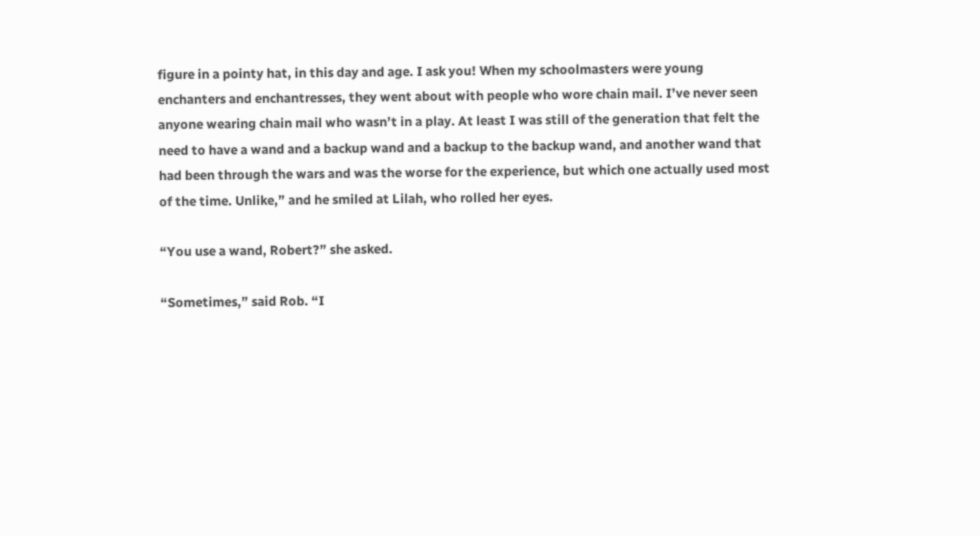figure in a pointy hat, in this day and age. I ask you! When my schoolmasters were young enchanters and enchantresses, they went about with people who wore chain mail. I’ve never seen anyone wearing chain mail who wasn’t in a play. At least I was still of the generation that felt the need to have a wand and a backup wand and a backup to the backup wand, and another wand that had been through the wars and was the worse for the experience, but which one actually used most of the time. Unlike,” and he smiled at Lilah, who rolled her eyes.

“You use a wand, Robert?” she asked.

“Sometimes,” said Rob. “I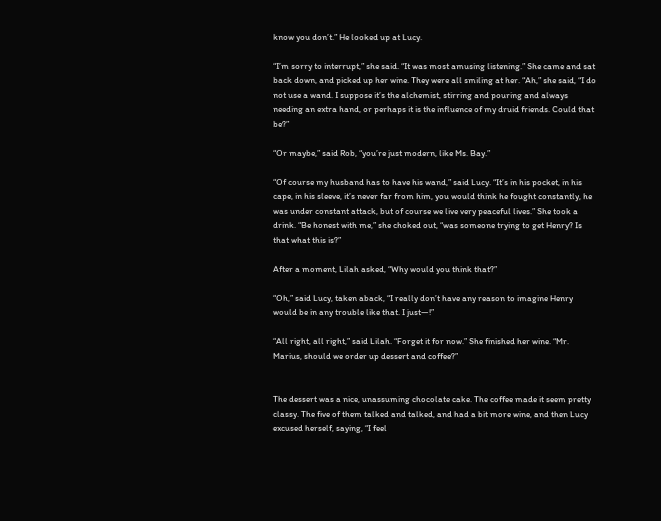know you don’t.” He looked up at Lucy.

“I’m sorry to interrupt,” she said. “It was most amusing listening.” She came and sat back down, and picked up her wine. They were all smiling at her. “Ah,” she said, “I do not use a wand. I suppose it’s the alchemist, stirring and pouring and always needing an extra hand, or perhaps it is the influence of my druid friends. Could that be?”

“Or maybe,” said Rob, “you’re just modern, like Ms. Bay.”

“Of course my husband has to have his wand,” said Lucy. “It’s in his pocket, in his cape, in his sleeve, it’s never far from him, you would think he fought constantly, he was under constant attack, but of course we live very peaceful lives.” She took a drink. “Be honest with me,” she choked out, “was someone trying to get Henry? Is that what this is?”

After a moment, Lilah asked, “Why would you think that?”

“Oh,” said Lucy, taken aback, “I really don’t have any reason to imagine Henry would be in any trouble like that. I just—!”

“All right, all right,” said Lilah. “Forget it for now.” She finished her wine. “Mr. Marius, should we order up dessert and coffee?”


The dessert was a nice, unassuming chocolate cake. The coffee made it seem pretty classy. The five of them talked and talked, and had a bit more wine, and then Lucy excused herself, saying, “I feel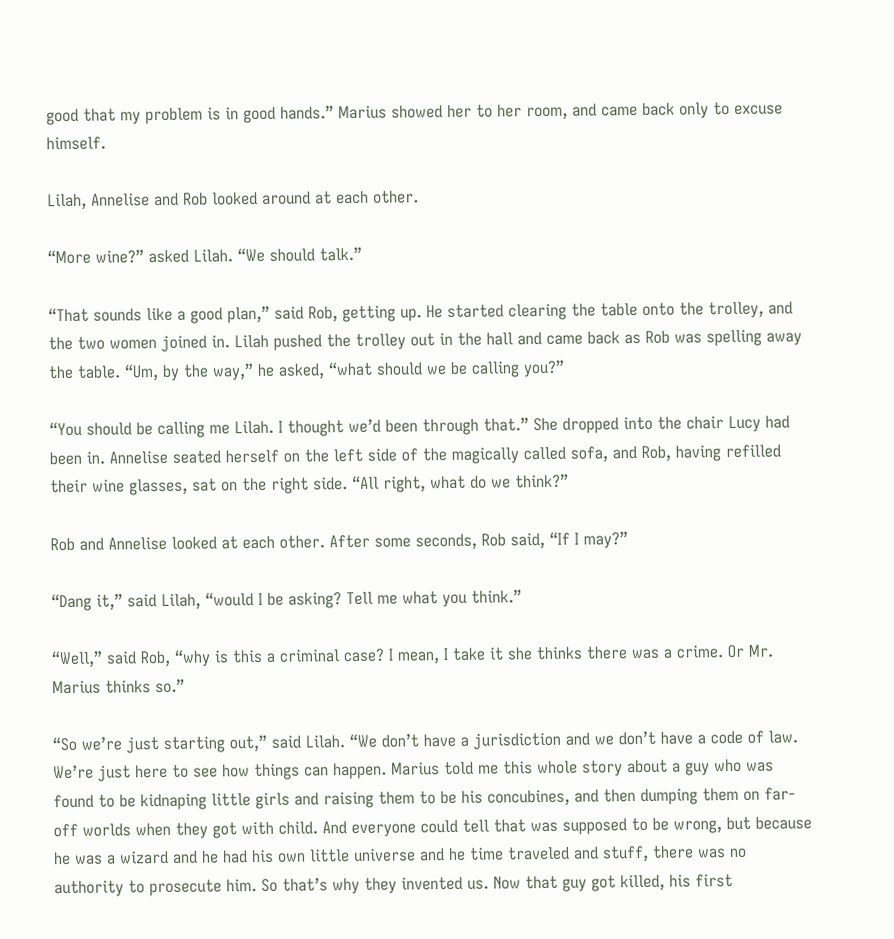good that my problem is in good hands.” Marius showed her to her room, and came back only to excuse himself.

Lilah, Annelise and Rob looked around at each other.

“More wine?” asked Lilah. “We should talk.”

“That sounds like a good plan,” said Rob, getting up. He started clearing the table onto the trolley, and the two women joined in. Lilah pushed the trolley out in the hall and came back as Rob was spelling away the table. “Um, by the way,” he asked, “what should we be calling you?”

“You should be calling me Lilah. I thought we’d been through that.” She dropped into the chair Lucy had been in. Annelise seated herself on the left side of the magically called sofa, and Rob, having refilled their wine glasses, sat on the right side. “All right, what do we think?”

Rob and Annelise looked at each other. After some seconds, Rob said, “If I may?”

“Dang it,” said Lilah, “would I be asking? Tell me what you think.”

“Well,” said Rob, “why is this a criminal case? I mean, I take it she thinks there was a crime. Or Mr. Marius thinks so.”

“So we’re just starting out,” said Lilah. “We don’t have a jurisdiction and we don’t have a code of law. We’re just here to see how things can happen. Marius told me this whole story about a guy who was found to be kidnaping little girls and raising them to be his concubines, and then dumping them on far-off worlds when they got with child. And everyone could tell that was supposed to be wrong, but because he was a wizard and he had his own little universe and he time traveled and stuff, there was no authority to prosecute him. So that’s why they invented us. Now that guy got killed, his first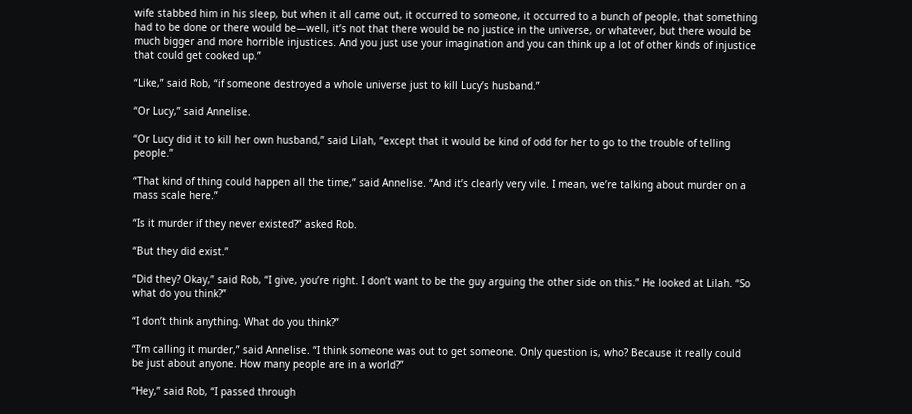wife stabbed him in his sleep, but when it all came out, it occurred to someone, it occurred to a bunch of people, that something had to be done or there would be—well, it’s not that there would be no justice in the universe, or whatever, but there would be much bigger and more horrible injustices. And you just use your imagination and you can think up a lot of other kinds of injustice that could get cooked up.”

“Like,” said Rob, “if someone destroyed a whole universe just to kill Lucy’s husband.”

“Or Lucy,” said Annelise.

“Or Lucy did it to kill her own husband,” said Lilah, “except that it would be kind of odd for her to go to the trouble of telling people.”

“That kind of thing could happen all the time,” said Annelise. “And it’s clearly very vile. I mean, we’re talking about murder on a mass scale here.”

“Is it murder if they never existed?” asked Rob.

“But they did exist.”

“Did they? Okay,” said Rob, “I give, you’re right. I don’t want to be the guy arguing the other side on this.” He looked at Lilah. “So what do you think?”

“I don’t think anything. What do you think?”

“I’m calling it murder,” said Annelise. “I think someone was out to get someone. Only question is, who? Because it really could be just about anyone. How many people are in a world?”

“Hey,” said Rob, “I passed through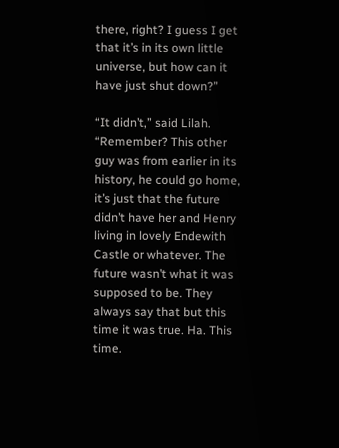there, right? I guess I get that it’s in its own little universe, but how can it have just shut down?”

“It didn’t,” said Lilah. “Remember? This other guy was from earlier in its history, he could go home, it’s just that the future didn’t have her and Henry living in lovely Endewith Castle or whatever. The future wasn’t what it was supposed to be. They always say that but this time it was true. Ha. This time.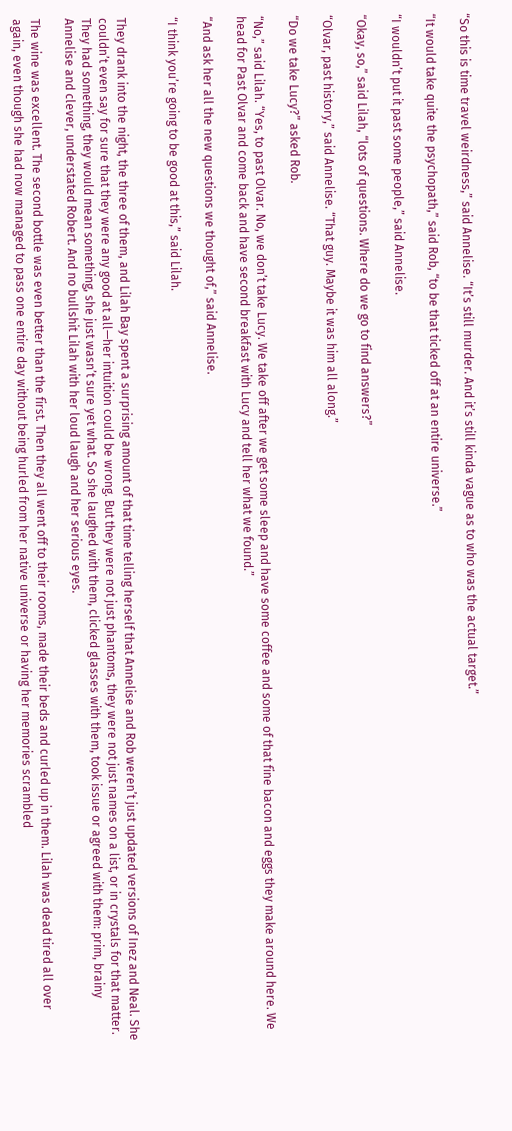“So this is time travel weirdness,” said Annelise. “It’s still murder. And it’s still kinda vague as to who was the actual target.”

“It would take quite the psychopath,” said Rob, “to be that ticked off at an entire universe.”

“I wouldn’t put it past some people,” said Annelise.

“Okay, so,” said Lilah, “lots of questions. Where do we go to find answers?”

“Olvar, past history,” said Annelise. “That guy. Maybe it was him all along.”

“Do we take Lucy?” asked Rob.

“No,” said Lilah. “Yes, to past Olvar. No, we don’t take Lucy. We take off after we get some sleep and have some coffee and some of that fine bacon and eggs they make around here. We head for Past Olvar and come back and have second breakfast with Lucy and tell her what we found.”

“And ask her all the new questions we thought of,” said Annelise.

“I think you’re going to be good at this,” said Lilah.


They drank into the night, the three of them, and Lilah Bay spent a surprising amount of that time telling herself that Annelise and Rob weren’t just updated versions of Inez and Neal. She couldn’t even say for sure that they were any good at all—her intuition could be wrong. But they were not just phantoms, they were not just names on a list, or in crystals for that matter. They had something, they would mean something, she just wasn’t sure yet what. So she laughed with them, clicked glasses with them, took issue or agreed with them: prim, brainy Annelise and clever, understated Robert. And no bullshit Lilah with her loud laugh and her serious eyes.

The wine was excellent. The second bottle was even better than the first. Then they all went off to their rooms, made their beds and curled up in them. Lilah was dead tired all over again, even though she had now managed to pass one entire day without being hurled from her native universe or having her memories scrambled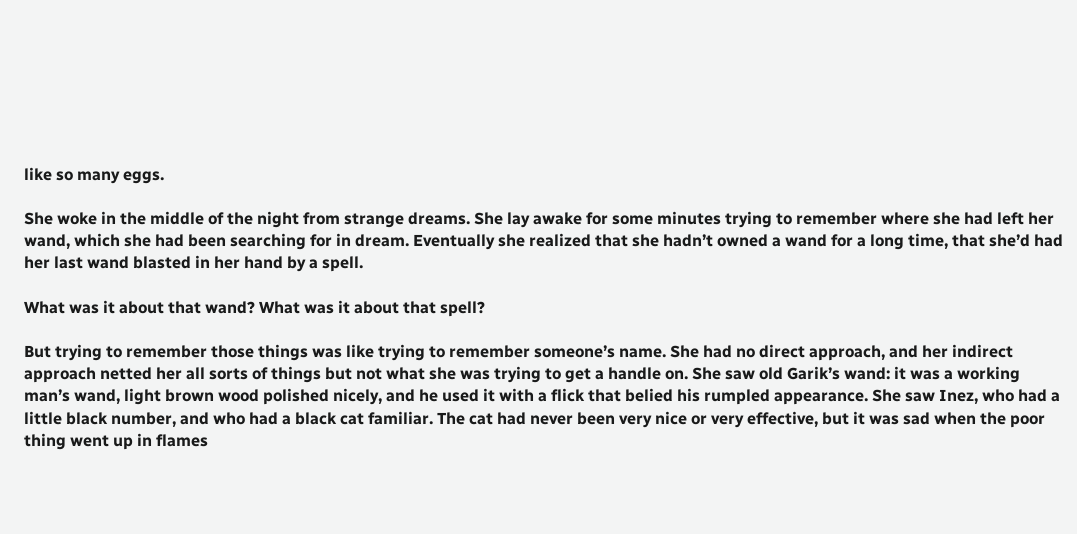like so many eggs.

She woke in the middle of the night from strange dreams. She lay awake for some minutes trying to remember where she had left her wand, which she had been searching for in dream. Eventually she realized that she hadn’t owned a wand for a long time, that she’d had her last wand blasted in her hand by a spell.

What was it about that wand? What was it about that spell?

But trying to remember those things was like trying to remember someone’s name. She had no direct approach, and her indirect approach netted her all sorts of things but not what she was trying to get a handle on. She saw old Garik’s wand: it was a working man’s wand, light brown wood polished nicely, and he used it with a flick that belied his rumpled appearance. She saw Inez, who had a little black number, and who had a black cat familiar. The cat had never been very nice or very effective, but it was sad when the poor thing went up in flames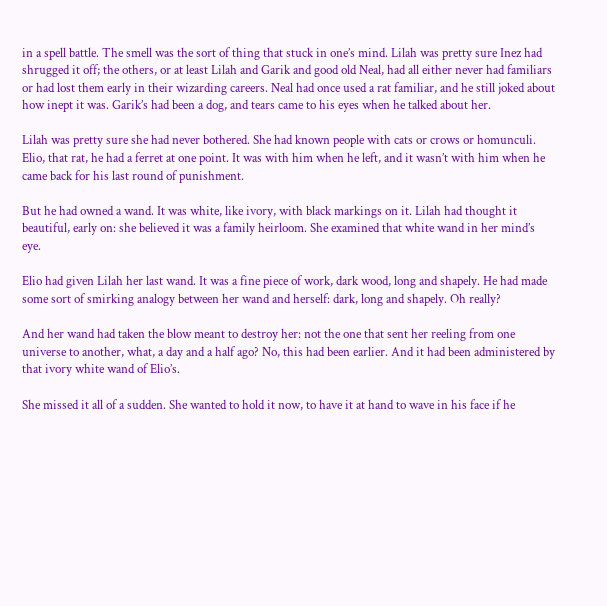in a spell battle. The smell was the sort of thing that stuck in one’s mind. Lilah was pretty sure Inez had shrugged it off; the others, or at least Lilah and Garik and good old Neal, had all either never had familiars or had lost them early in their wizarding careers. Neal had once used a rat familiar, and he still joked about how inept it was. Garik’s had been a dog, and tears came to his eyes when he talked about her.

Lilah was pretty sure she had never bothered. She had known people with cats or crows or homunculi. Elio, that rat, he had a ferret at one point. It was with him when he left, and it wasn’t with him when he came back for his last round of punishment.

But he had owned a wand. It was white, like ivory, with black markings on it. Lilah had thought it beautiful, early on: she believed it was a family heirloom. She examined that white wand in her mind’s eye.

Elio had given Lilah her last wand. It was a fine piece of work, dark wood, long and shapely. He had made some sort of smirking analogy between her wand and herself: dark, long and shapely. Oh really?

And her wand had taken the blow meant to destroy her: not the one that sent her reeling from one universe to another, what, a day and a half ago? No, this had been earlier. And it had been administered by that ivory white wand of Elio’s.

She missed it all of a sudden. She wanted to hold it now, to have it at hand to wave in his face if he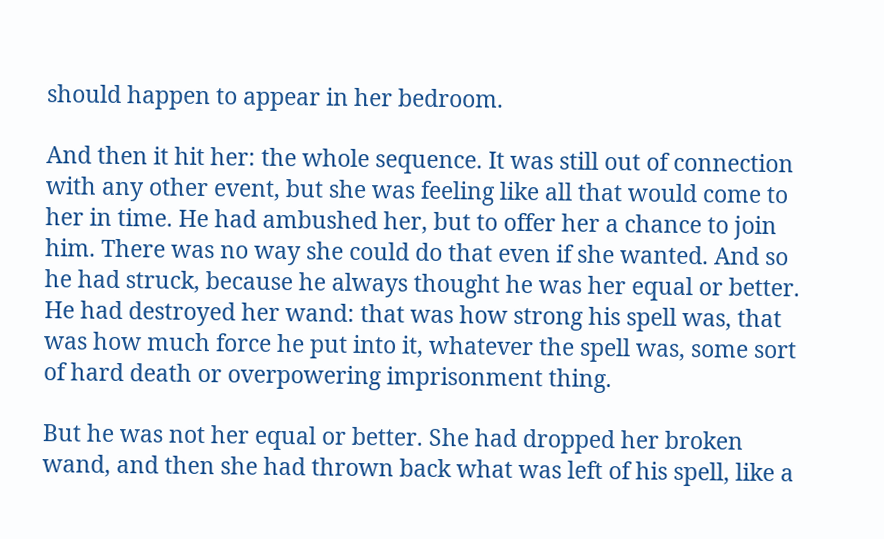should happen to appear in her bedroom.

And then it hit her: the whole sequence. It was still out of connection with any other event, but she was feeling like all that would come to her in time. He had ambushed her, but to offer her a chance to join him. There was no way she could do that even if she wanted. And so he had struck, because he always thought he was her equal or better. He had destroyed her wand: that was how strong his spell was, that was how much force he put into it, whatever the spell was, some sort of hard death or overpowering imprisonment thing.

But he was not her equal or better. She had dropped her broken wand, and then she had thrown back what was left of his spell, like a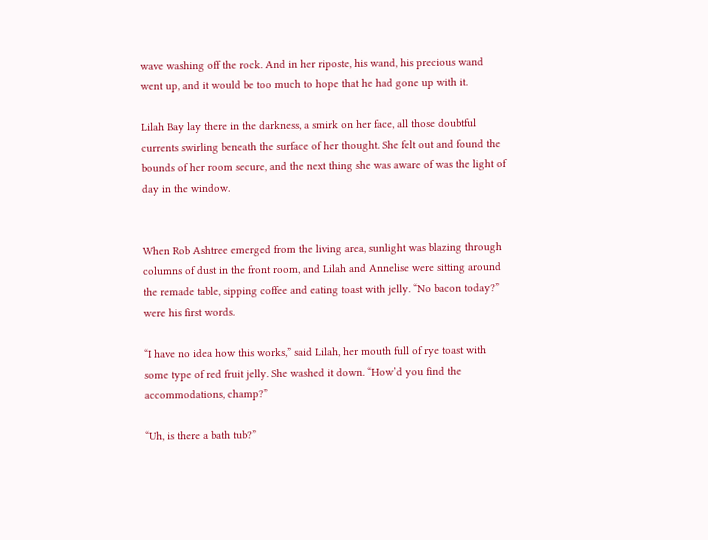wave washing off the rock. And in her riposte, his wand, his precious wand went up, and it would be too much to hope that he had gone up with it.

Lilah Bay lay there in the darkness, a smirk on her face, all those doubtful currents swirling beneath the surface of her thought. She felt out and found the bounds of her room secure, and the next thing she was aware of was the light of day in the window.


When Rob Ashtree emerged from the living area, sunlight was blazing through columns of dust in the front room, and Lilah and Annelise were sitting around the remade table, sipping coffee and eating toast with jelly. “No bacon today?” were his first words.

“I have no idea how this works,” said Lilah, her mouth full of rye toast with some type of red fruit jelly. She washed it down. “How’d you find the accommodations, champ?”

“Uh, is there a bath tub?”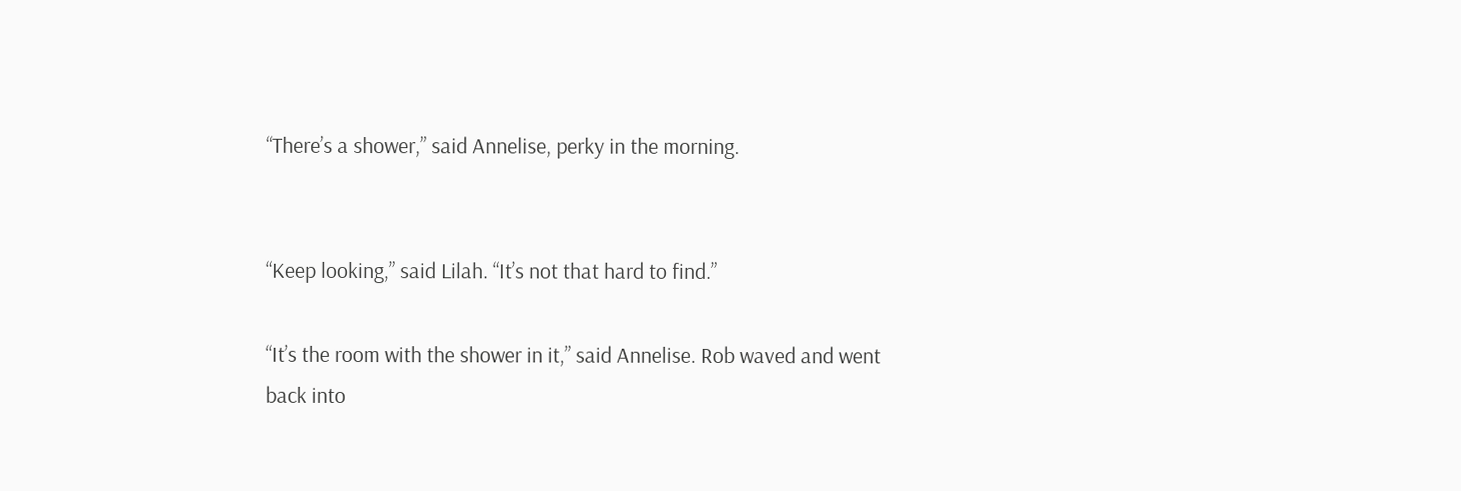“There’s a shower,” said Annelise, perky in the morning.


“Keep looking,” said Lilah. “It’s not that hard to find.”

“It’s the room with the shower in it,” said Annelise. Rob waved and went back into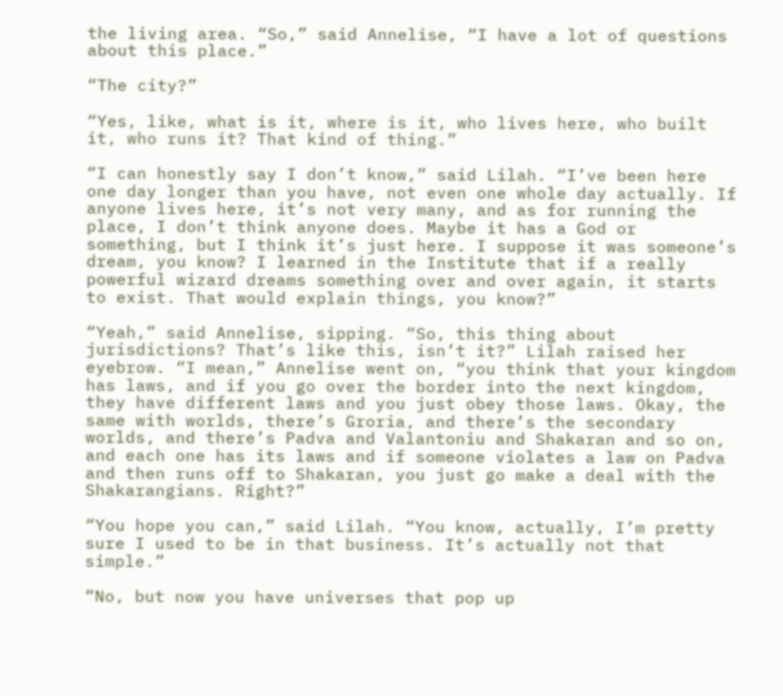the living area. “So,” said Annelise, “I have a lot of questions about this place.”

“The city?”

“Yes, like, what is it, where is it, who lives here, who built it, who runs it? That kind of thing.”

“I can honestly say I don’t know,” said Lilah. “I’ve been here one day longer than you have, not even one whole day actually. If anyone lives here, it’s not very many, and as for running the place, I don’t think anyone does. Maybe it has a God or something, but I think it’s just here. I suppose it was someone’s dream, you know? I learned in the Institute that if a really powerful wizard dreams something over and over again, it starts to exist. That would explain things, you know?”

“Yeah,” said Annelise, sipping. “So, this thing about jurisdictions? That’s like this, isn’t it?” Lilah raised her eyebrow. “I mean,” Annelise went on, “you think that your kingdom has laws, and if you go over the border into the next kingdom, they have different laws and you just obey those laws. Okay, the same with worlds, there’s Groria, and there’s the secondary worlds, and there’s Padva and Valantoniu and Shakaran and so on, and each one has its laws and if someone violates a law on Padva and then runs off to Shakaran, you just go make a deal with the Shakarangians. Right?”

“You hope you can,” said Lilah. “You know, actually, I’m pretty sure I used to be in that business. It’s actually not that simple.”

“No, but now you have universes that pop up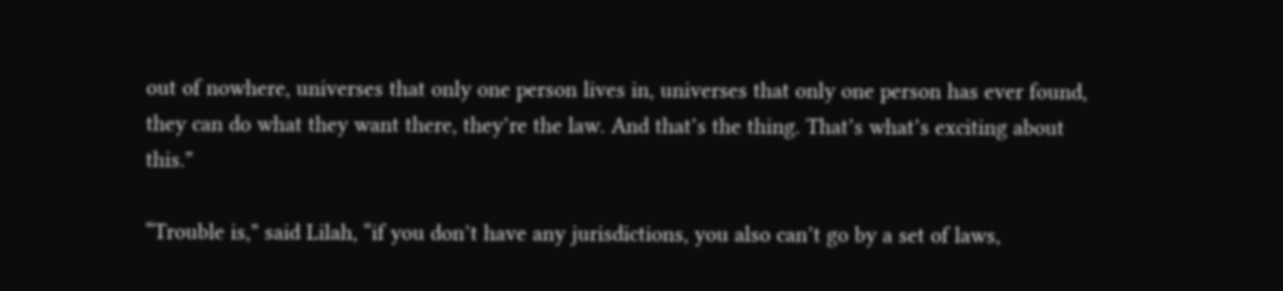out of nowhere, universes that only one person lives in, universes that only one person has ever found, they can do what they want there, they’re the law. And that’s the thing. That’s what’s exciting about this.”

“Trouble is,” said Lilah, “if you don’t have any jurisdictions, you also can’t go by a set of laws,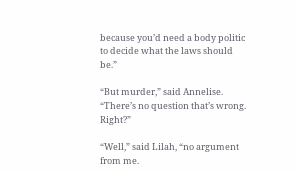because you’d need a body politic to decide what the laws should be.”

“But murder,” said Annelise. “There’s no question that’s wrong. Right?”

“Well,” said Lilah, “no argument from me.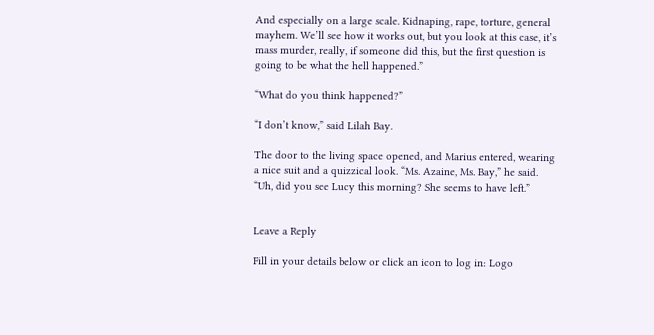And especially on a large scale. Kidnaping, rape, torture, general mayhem. We’ll see how it works out, but you look at this case, it’s mass murder, really, if someone did this, but the first question is going to be what the hell happened.”

“What do you think happened?”

“I don’t know,” said Lilah Bay.

The door to the living space opened, and Marius entered, wearing a nice suit and a quizzical look. “Ms. Azaine, Ms. Bay,” he said. “Uh, did you see Lucy this morning? She seems to have left.”


Leave a Reply

Fill in your details below or click an icon to log in: Logo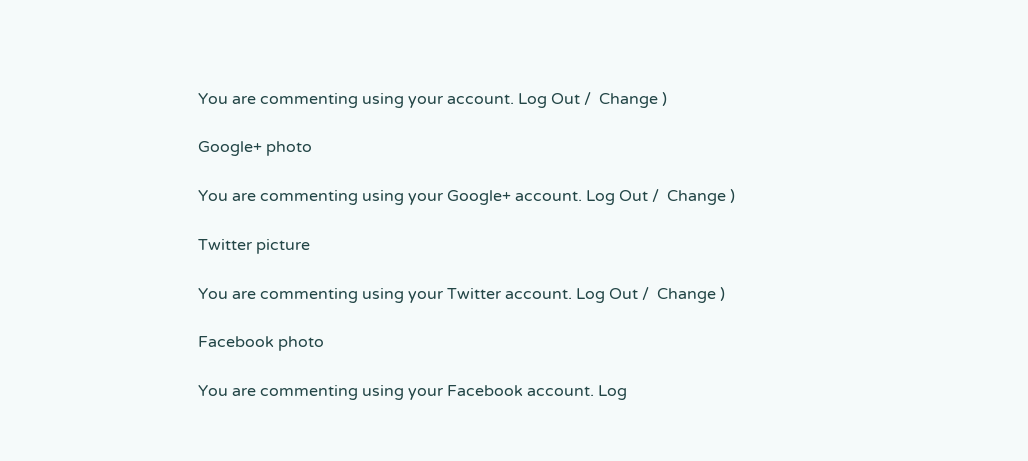You are commenting using your account. Log Out /  Change )

Google+ photo

You are commenting using your Google+ account. Log Out /  Change )

Twitter picture

You are commenting using your Twitter account. Log Out /  Change )

Facebook photo

You are commenting using your Facebook account. Log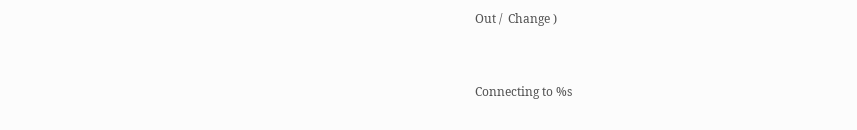Out /  Change )


Connecting to %s